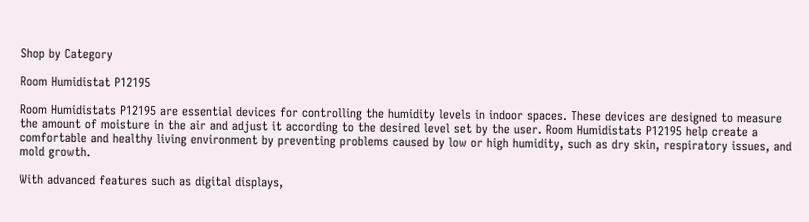Shop by Category

Room Humidistat P12195

Room Humidistats P12195 are essential devices for controlling the humidity levels in indoor spaces. These devices are designed to measure the amount of moisture in the air and adjust it according to the desired level set by the user. Room Humidistats P12195 help create a comfortable and healthy living environment by preventing problems caused by low or high humidity, such as dry skin, respiratory issues, and mold growth.

With advanced features such as digital displays,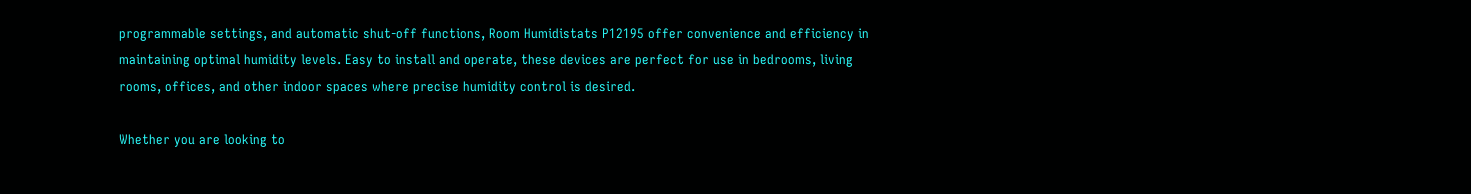programmable settings, and automatic shut-off functions, Room Humidistats P12195 offer convenience and efficiency in maintaining optimal humidity levels. Easy to install and operate, these devices are perfect for use in bedrooms, living rooms, offices, and other indoor spaces where precise humidity control is desired.

Whether you are looking to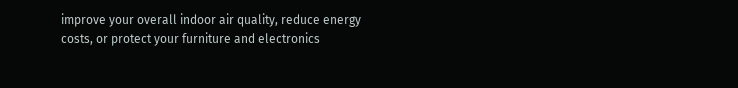improve your overall indoor air quality, reduce energy costs, or protect your furniture and electronics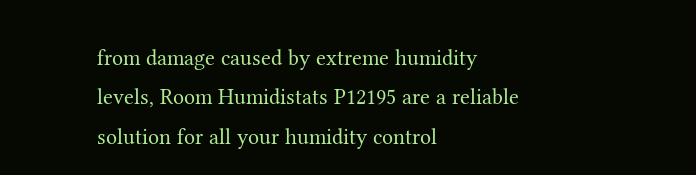from damage caused by extreme humidity levels, Room Humidistats P12195 are a reliable solution for all your humidity control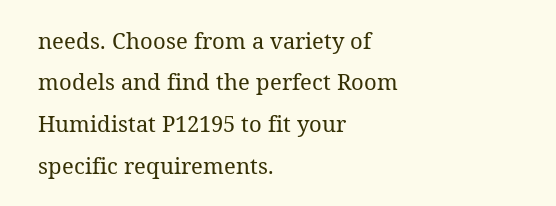needs. Choose from a variety of models and find the perfect Room Humidistat P12195 to fit your specific requirements.